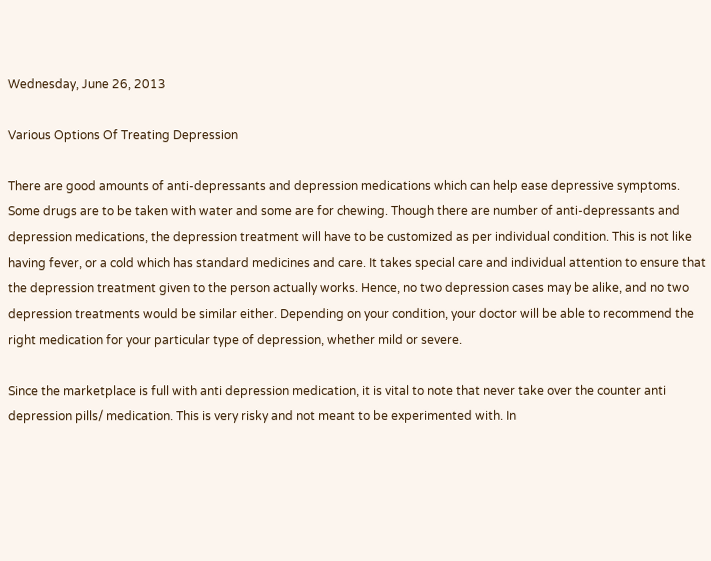Wednesday, June 26, 2013

Various Options Of Treating Depression

There are good amounts of anti-depressants and depression medications which can help ease depressive symptoms. Some drugs are to be taken with water and some are for chewing. Though there are number of anti-depressants and depression medications, the depression treatment will have to be customized as per individual condition. This is not like having fever, or a cold which has standard medicines and care. It takes special care and individual attention to ensure that the depression treatment given to the person actually works. Hence, no two depression cases may be alike, and no two depression treatments would be similar either. Depending on your condition, your doctor will be able to recommend the right medication for your particular type of depression, whether mild or severe.

Since the marketplace is full with anti depression medication, it is vital to note that never take over the counter anti depression pills/ medication. This is very risky and not meant to be experimented with. In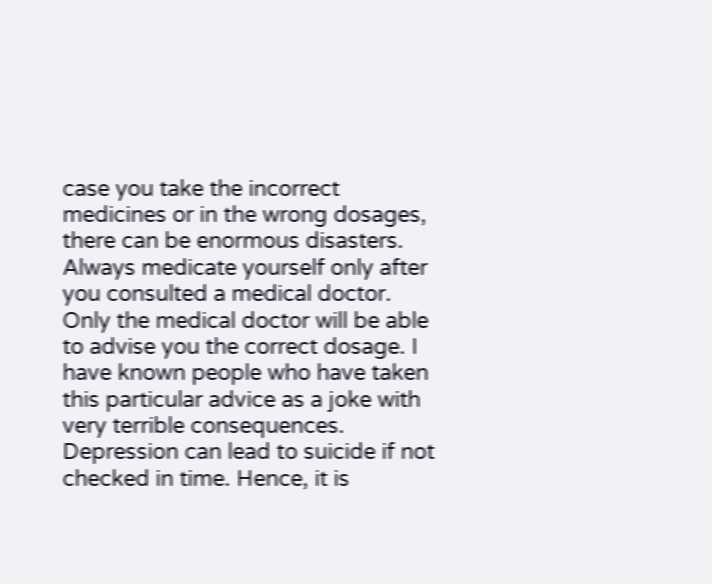case you take the incorrect medicines or in the wrong dosages, there can be enormous disasters. Always medicate yourself only after you consulted a medical doctor. Only the medical doctor will be able to advise you the correct dosage. I have known people who have taken this particular advice as a joke with very terrible consequences. Depression can lead to suicide if not checked in time. Hence, it is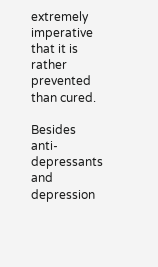extremely imperative that it is rather prevented than cured.

Besides anti-depressants and depression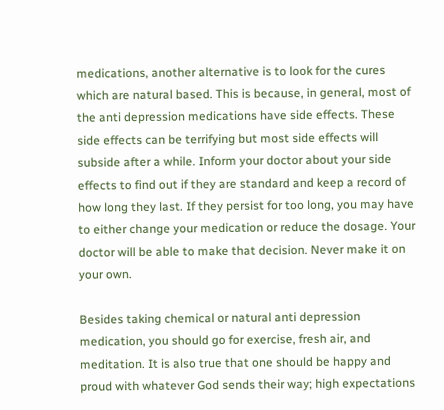medications, another alternative is to look for the cures which are natural based. This is because, in general, most of the anti depression medications have side effects. These side effects can be terrifying but most side effects will subside after a while. Inform your doctor about your side effects to find out if they are standard and keep a record of how long they last. If they persist for too long, you may have to either change your medication or reduce the dosage. Your doctor will be able to make that decision. Never make it on your own.

Besides taking chemical or natural anti depression medication, you should go for exercise, fresh air, and meditation. It is also true that one should be happy and proud with whatever God sends their way; high expectations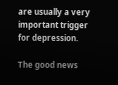are usually a very important trigger for depression.

The good news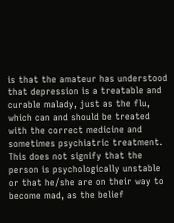is that the amateur has understood that depression is a treatable and curable malady, just as the flu, which can and should be treated with the correct medicine and sometimes psychiatric treatment. This does not signify that the person is psychologically unstable or that he/she are on their way to become mad, as the belief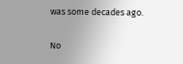was some decades ago.

No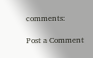comments:

Post a Comment